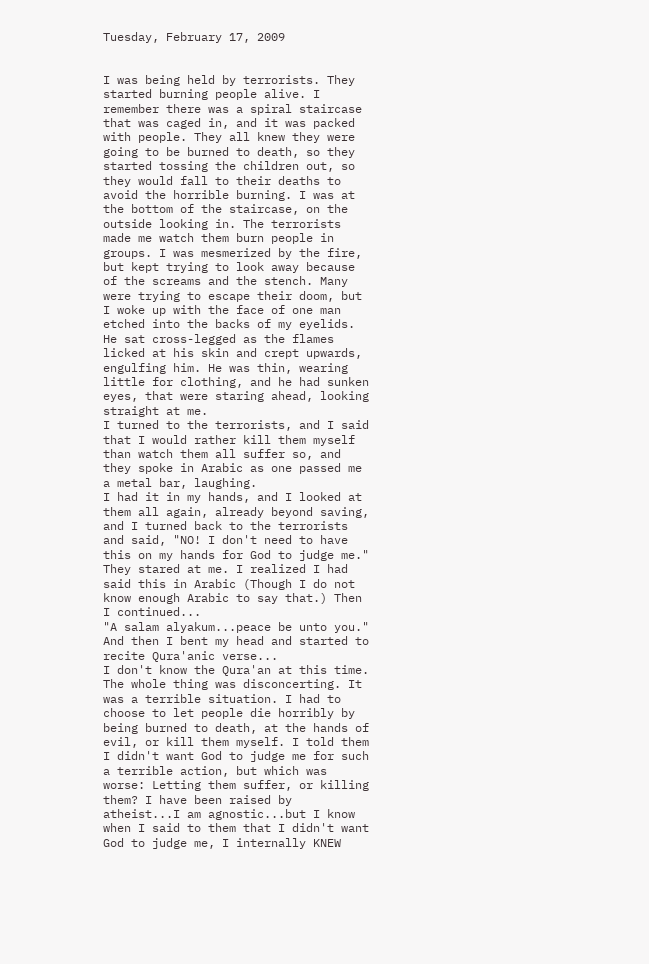Tuesday, February 17, 2009


I was being held by terrorists. They started burning people alive. I remember there was a spiral staircase that was caged in, and it was packed with people. They all knew they were going to be burned to death, so they started tossing the children out, so they would fall to their deaths to avoid the horrible burning. I was at the bottom of the staircase, on the outside looking in. The terrorists made me watch them burn people in groups. I was mesmerized by the fire, but kept trying to look away because of the screams and the stench. Many were trying to escape their doom, but I woke up with the face of one man etched into the backs of my eyelids. He sat cross-legged as the flames licked at his skin and crept upwards, engulfing him. He was thin, wearing little for clothing, and he had sunken eyes, that were staring ahead, looking straight at me.
I turned to the terrorists, and I said that I would rather kill them myself than watch them all suffer so, and they spoke in Arabic as one passed me a metal bar, laughing.
I had it in my hands, and I looked at them all again, already beyond saving, and I turned back to the terrorists and said, "NO! I don't need to have this on my hands for God to judge me."
They stared at me. I realized I had said this in Arabic (Though I do not know enough Arabic to say that.) Then I continued...
"A salam alyakum...peace be unto you."
And then I bent my head and started to recite Qura'anic verse...
I don't know the Qura'an at this time.
The whole thing was disconcerting. It was a terrible situation. I had to choose to let people die horribly by being burned to death, at the hands of evil, or kill them myself. I told them I didn't want God to judge me for such a terrible action, but which was worse: Letting them suffer, or killing them? I have been raised by atheist...I am agnostic...but I know when I said to them that I didn't want God to judge me, I internally KNEW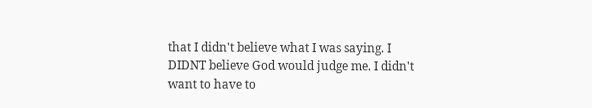that I didn't believe what I was saying. I DIDNT believe God would judge me. I didn't want to have to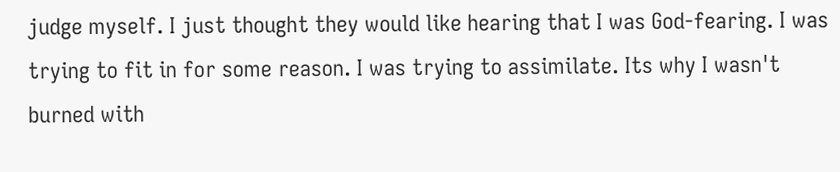judge myself. I just thought they would like hearing that I was God-fearing. I was trying to fit in for some reason. I was trying to assimilate. Its why I wasn't burned with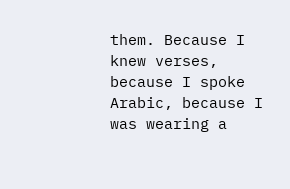them. Because I knew verses, because I spoke Arabic, because I was wearing a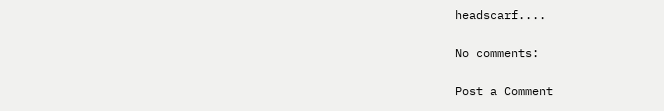headscarf....

No comments:

Post a Comment